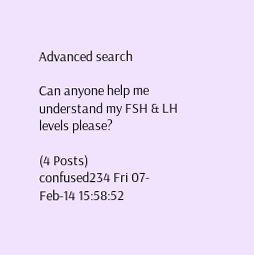Advanced search

Can anyone help me understand my FSH & LH levels please?

(4 Posts)
confused234 Fri 07-Feb-14 15:58:52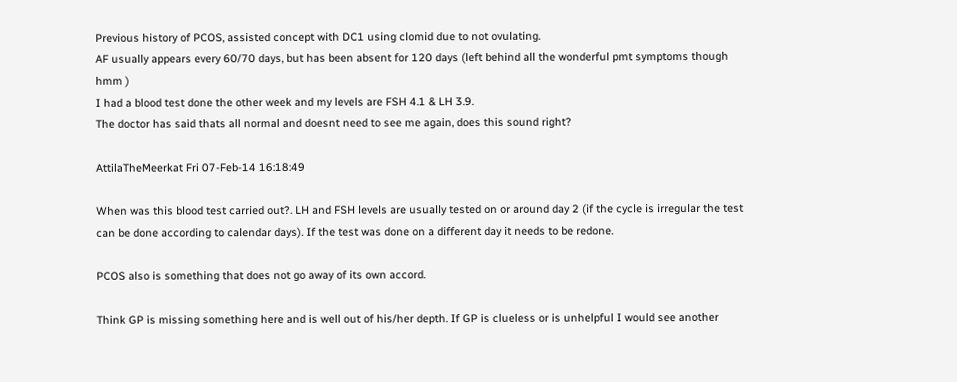Previous history of PCOS, assisted concept with DC1 using clomid due to not ovulating.
AF usually appears every 60/70 days, but has been absent for 120 days (left behind all the wonderful pmt symptoms though hmm )
I had a blood test done the other week and my levels are FSH 4.1 & LH 3.9.
The doctor has said thats all normal and doesnt need to see me again, does this sound right?

AttilaTheMeerkat Fri 07-Feb-14 16:18:49

When was this blood test carried out?. LH and FSH levels are usually tested on or around day 2 (if the cycle is irregular the test can be done according to calendar days). If the test was done on a different day it needs to be redone.

PCOS also is something that does not go away of its own accord.

Think GP is missing something here and is well out of his/her depth. If GP is clueless or is unhelpful I would see another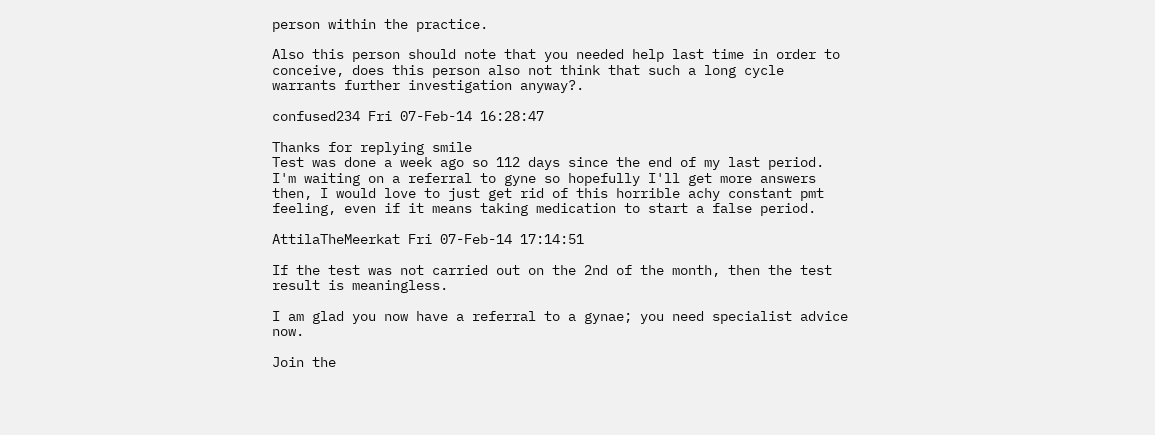person within the practice.

Also this person should note that you needed help last time in order to conceive, does this person also not think that such a long cycle warrants further investigation anyway?.

confused234 Fri 07-Feb-14 16:28:47

Thanks for replying smile
Test was done a week ago so 112 days since the end of my last period. I'm waiting on a referral to gyne so hopefully I'll get more answers then, I would love to just get rid of this horrible achy constant pmt feeling, even if it means taking medication to start a false period.

AttilaTheMeerkat Fri 07-Feb-14 17:14:51

If the test was not carried out on the 2nd of the month, then the test result is meaningless.

I am glad you now have a referral to a gynae; you need specialist advice now.

Join the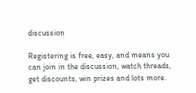discussion

Registering is free, easy, and means you can join in the discussion, watch threads, get discounts, win prizes and lots more.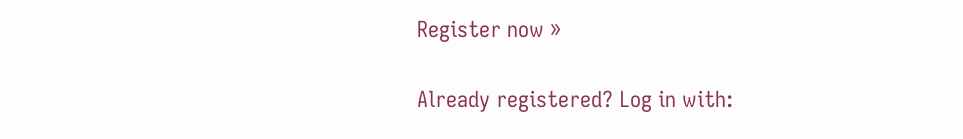Register now »

Already registered? Log in with: